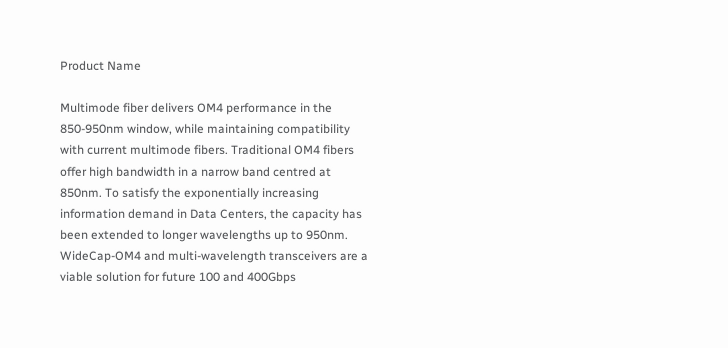Product Name

Multimode fiber delivers OM4 performance in the 850-950nm window, while maintaining compatibility with current multimode fibers. Traditional OM4 fibers offer high bandwidth in a narrow band centred at 850nm. To satisfy the exponentially increasing information demand in Data Centers, the capacity has been extended to longer wavelengths up to 950nm. WideCap-OM4 and multi-wavelength transceivers are a viable solution for future 100 and 400Gbps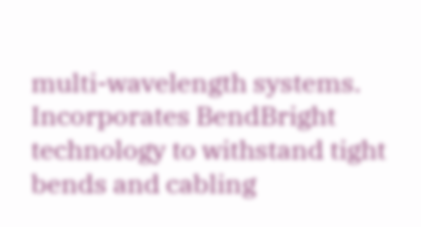multi-wavelength systems. Incorporates BendBright technology to withstand tight bends and cabling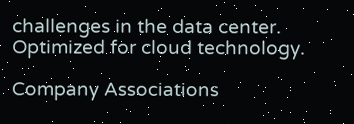challenges in the data center. Optimized for cloud technology.

Company Associations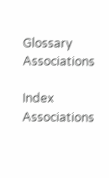Glossary Associations

Index Associations